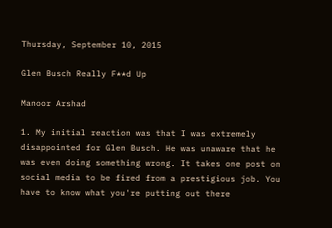Thursday, September 10, 2015

Glen Busch Really F**d Up

Manoor Arshad

1. My initial reaction was that I was extremely disappointed for Glen Busch. He was unaware that he was even doing something wrong. It takes one post on social media to be fired from a prestigious job. You have to know what you're putting out there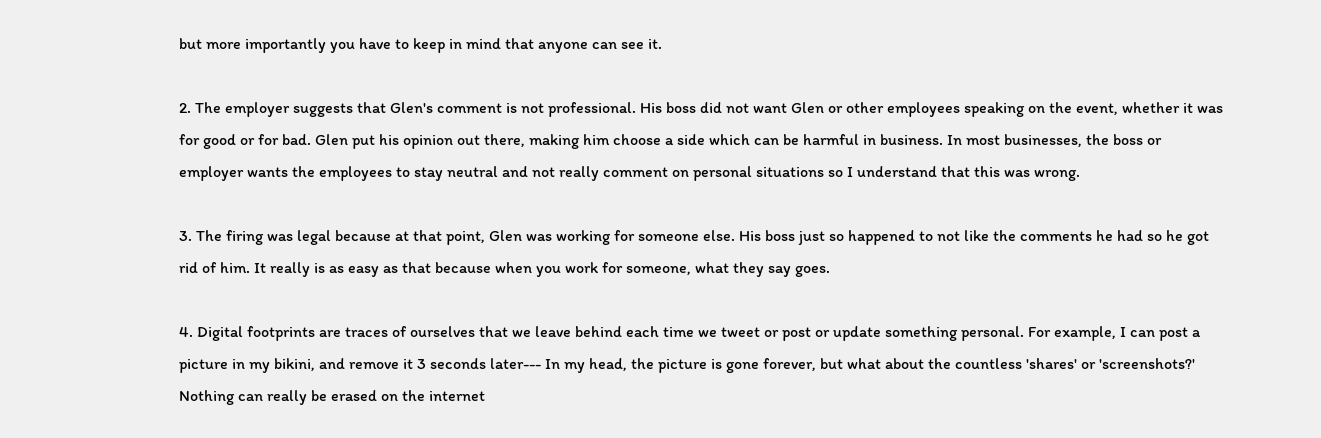but more importantly you have to keep in mind that anyone can see it.

2. The employer suggests that Glen's comment is not professional. His boss did not want Glen or other employees speaking on the event, whether it was for good or for bad. Glen put his opinion out there, making him choose a side which can be harmful in business. In most businesses, the boss or employer wants the employees to stay neutral and not really comment on personal situations so I understand that this was wrong.

3. The firing was legal because at that point, Glen was working for someone else. His boss just so happened to not like the comments he had so he got rid of him. It really is as easy as that because when you work for someone, what they say goes.

4. Digital footprints are traces of ourselves that we leave behind each time we tweet or post or update something personal. For example, I can post a picture in my bikini, and remove it 3 seconds later--- In my head, the picture is gone forever, but what about the countless 'shares' or 'screenshots?' Nothing can really be erased on the internet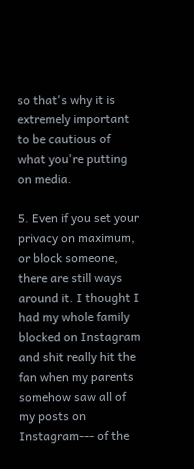so that's why it is extremely important to be cautious of what you're putting on media.

5. Even if you set your privacy on maximum, or block someone, there are still ways around it. I thought I had my whole family blocked on Instagram and shit really hit the fan when my parents somehow saw all of my posts on Instagram--- of the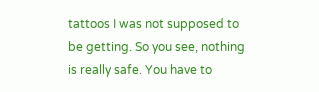tattoos I was not supposed to be getting. So you see, nothing is really safe. You have to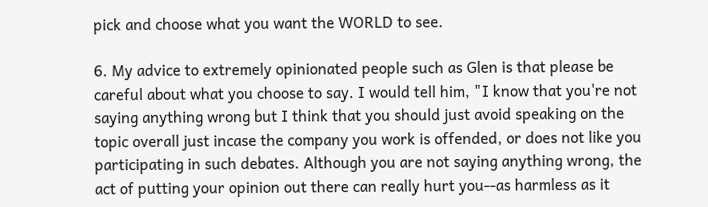pick and choose what you want the WORLD to see.

6. My advice to extremely opinionated people such as Glen is that please be careful about what you choose to say. I would tell him, "I know that you're not saying anything wrong but I think that you should just avoid speaking on the topic overall just incase the company you work is offended, or does not like you participating in such debates. Although you are not saying anything wrong, the act of putting your opinion out there can really hurt you--as harmless as it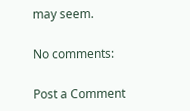may seem.

No comments:

Post a Comment